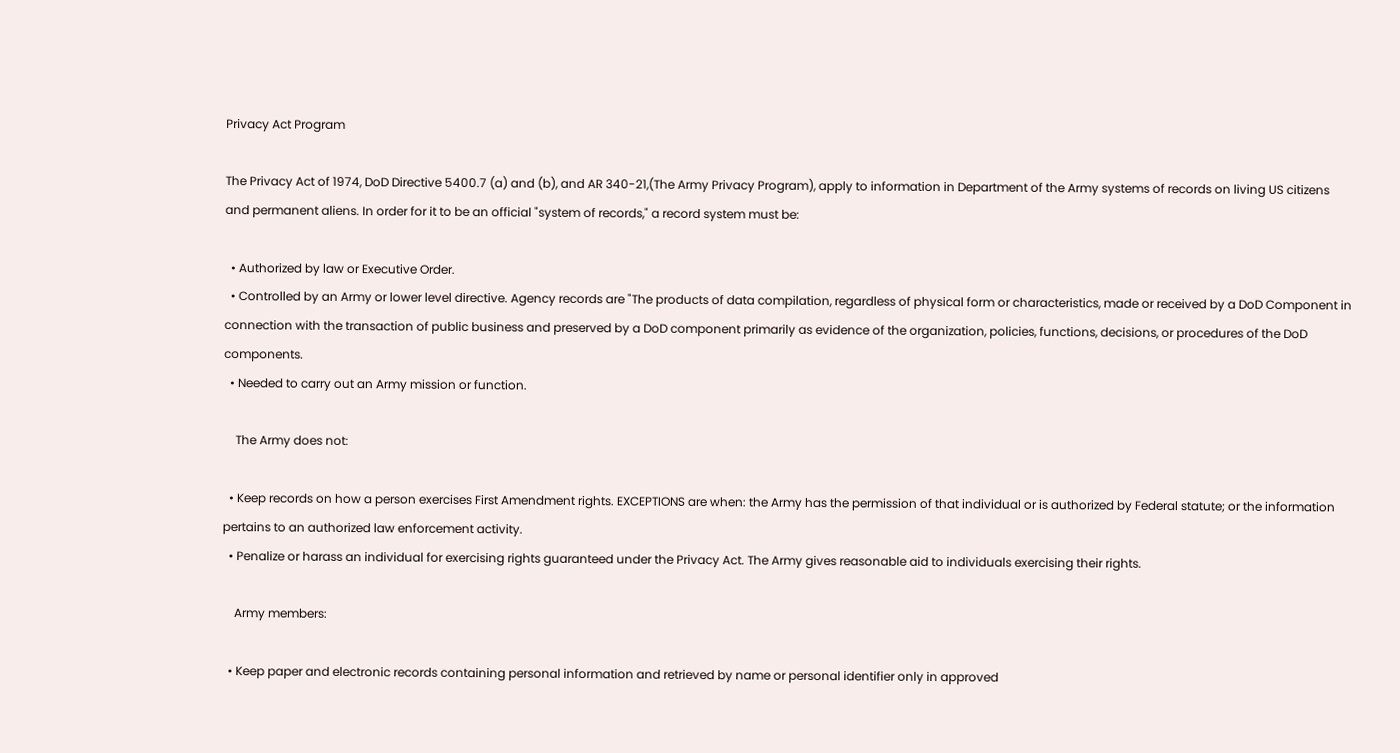Privacy Act Program

The Privacy Act of 1974, DoD Directive 5400.7 (a) and (b), and AR 340-21,(The Army Privacy Program), apply to information in Department of the Army systems of records on living US citizens and permanent aliens. In order for it to be an official "system of records," a record system must be:

  • Authorized by law or Executive Order.
  • Controlled by an Army or lower level directive. Agency records are "The products of data compilation, regardless of physical form or characteristics, made or received by a DoD Component in connection with the transaction of public business and preserved by a DoD component primarily as evidence of the organization, policies, functions, decisions, or procedures of the DoD components.
  • Needed to carry out an Army mission or function.

    The Army does not:

  • Keep records on how a person exercises First Amendment rights. EXCEPTIONS are when: the Army has the permission of that individual or is authorized by Federal statute; or the information pertains to an authorized law enforcement activity.
  • Penalize or harass an individual for exercising rights guaranteed under the Privacy Act. The Army gives reasonable aid to individuals exercising their rights.

    Army members:

  • Keep paper and electronic records containing personal information and retrieved by name or personal identifier only in approved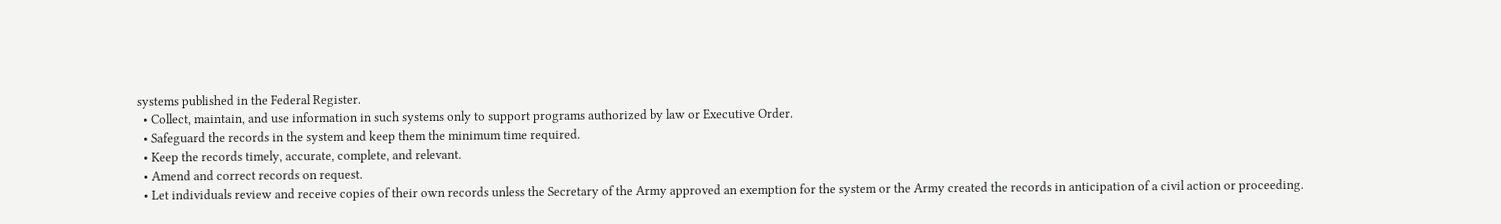systems published in the Federal Register.
  • Collect, maintain, and use information in such systems only to support programs authorized by law or Executive Order.
  • Safeguard the records in the system and keep them the minimum time required.
  • Keep the records timely, accurate, complete, and relevant.
  • Amend and correct records on request.
  • Let individuals review and receive copies of their own records unless the Secretary of the Army approved an exemption for the system or the Army created the records in anticipation of a civil action or proceeding.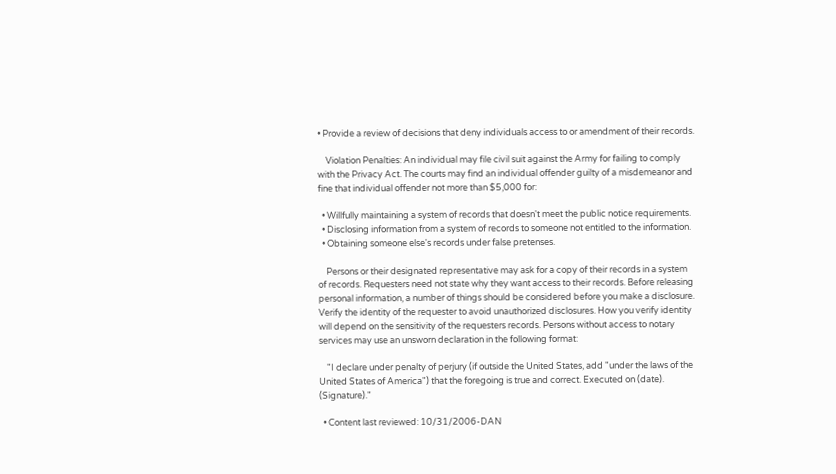• Provide a review of decisions that deny individuals access to or amendment of their records.

    Violation Penalties: An individual may file civil suit against the Army for failing to comply with the Privacy Act. The courts may find an individual offender guilty of a misdemeanor and fine that individual offender not more than $5,000 for:

  • Willfully maintaining a system of records that doesn't meet the public notice requirements.
  • Disclosing information from a system of records to someone not entitled to the information.
  • Obtaining someone else's records under false pretenses.

    Persons or their designated representative may ask for a copy of their records in a system of records. Requesters need not state why they want access to their records. Before releasing personal information, a number of things should be considered before you make a disclosure. Verify the identity of the requester to avoid unauthorized disclosures. How you verify identity will depend on the sensitivity of the requesters records. Persons without access to notary services may use an unsworn declaration in the following format:

    "I declare under penalty of perjury (if outside the United States, add "under the laws of the United States of America") that the foregoing is true and correct. Executed on (date). (Signature)."

  • Content last reviewed: 10/31/2006-DAN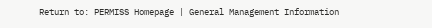Return to: PERMISS Homepage | General Management Information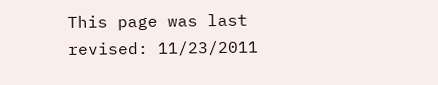This page was last revised: 11/23/2011